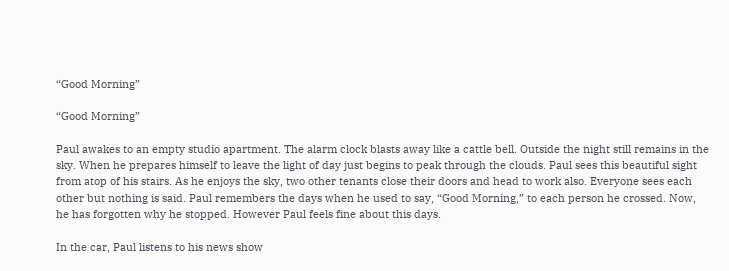“Good Morning”

“Good Morning”

Paul awakes to an empty studio apartment. The alarm clock blasts away like a cattle bell. Outside the night still remains in the sky. When he prepares himself to leave the light of day just begins to peak through the clouds. Paul sees this beautiful sight from atop of his stairs. As he enjoys the sky, two other tenants close their doors and head to work also. Everyone sees each other but nothing is said. Paul remembers the days when he used to say, “Good Morning,” to each person he crossed. Now, he has forgotten why he stopped. However Paul feels fine about this days.

In the car, Paul listens to his news show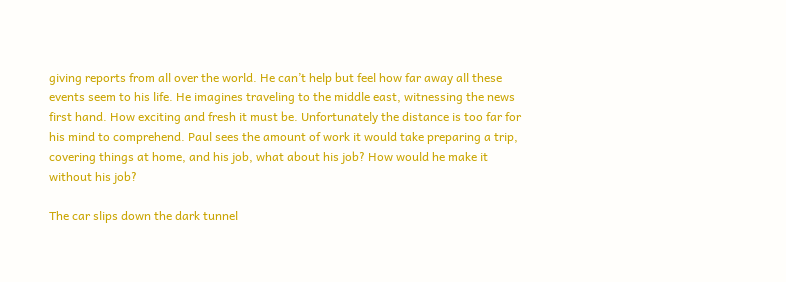giving reports from all over the world. He can’t help but feel how far away all these events seem to his life. He imagines traveling to the middle east, witnessing the news first hand. How exciting and fresh it must be. Unfortunately the distance is too far for his mind to comprehend. Paul sees the amount of work it would take preparing a trip, covering things at home, and his job, what about his job? How would he make it without his job?

The car slips down the dark tunnel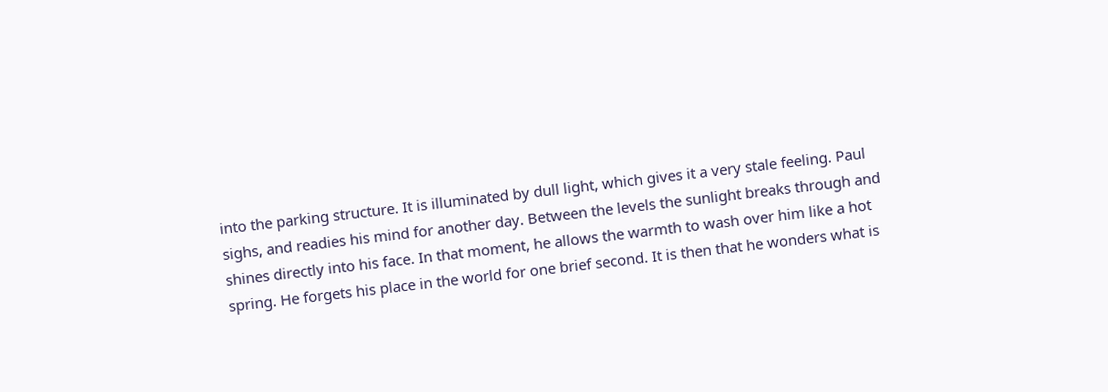into the parking structure. It is illuminated by dull light, which gives it a very stale feeling. Paul sighs, and readies his mind for another day. Between the levels the sunlight breaks through and shines directly into his face. In that moment, he allows the warmth to wash over him like a hot spring. He forgets his place in the world for one brief second. It is then that he wonders what is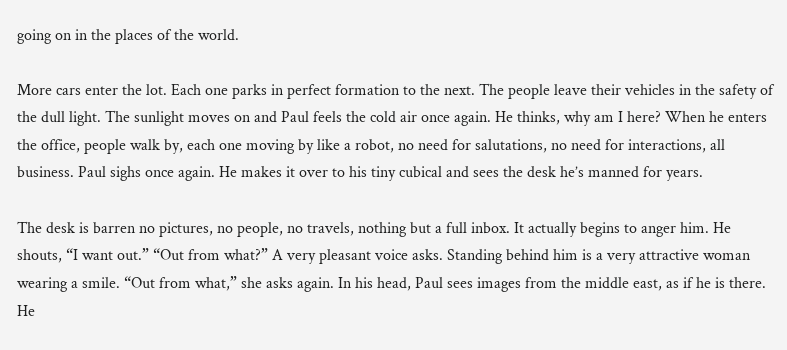going on in the places of the world.

More cars enter the lot. Each one parks in perfect formation to the next. The people leave their vehicles in the safety of the dull light. The sunlight moves on and Paul feels the cold air once again. He thinks, why am I here? When he enters the office, people walk by, each one moving by like a robot, no need for salutations, no need for interactions, all business. Paul sighs once again. He makes it over to his tiny cubical and sees the desk he’s manned for years.

The desk is barren no pictures, no people, no travels, nothing but a full inbox. It actually begins to anger him. He shouts, “I want out.” “Out from what?” A very pleasant voice asks. Standing behind him is a very attractive woman wearing a smile. “Out from what,” she asks again. In his head, Paul sees images from the middle east, as if he is there. He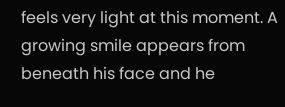feels very light at this moment. A growing smile appears from beneath his face and he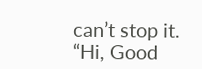can’t stop it. “Hi, Good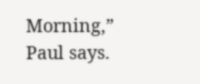Morning,” Paul says.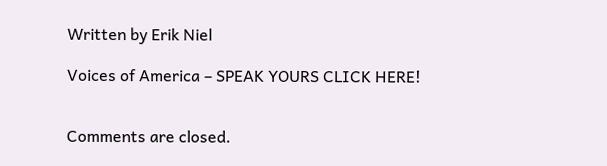Written by Erik Niel

Voices of America – SPEAK YOURS CLICK HERE!


Comments are closed.